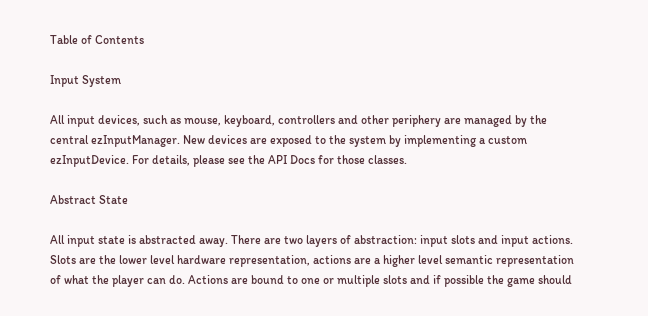Table of Contents

Input System

All input devices, such as mouse, keyboard, controllers and other periphery are managed by the central ezInputManager. New devices are exposed to the system by implementing a custom ezInputDevice. For details, please see the API Docs for those classes.

Abstract State

All input state is abstracted away. There are two layers of abstraction: input slots and input actions. Slots are the lower level hardware representation, actions are a higher level semantic representation of what the player can do. Actions are bound to one or multiple slots and if possible the game should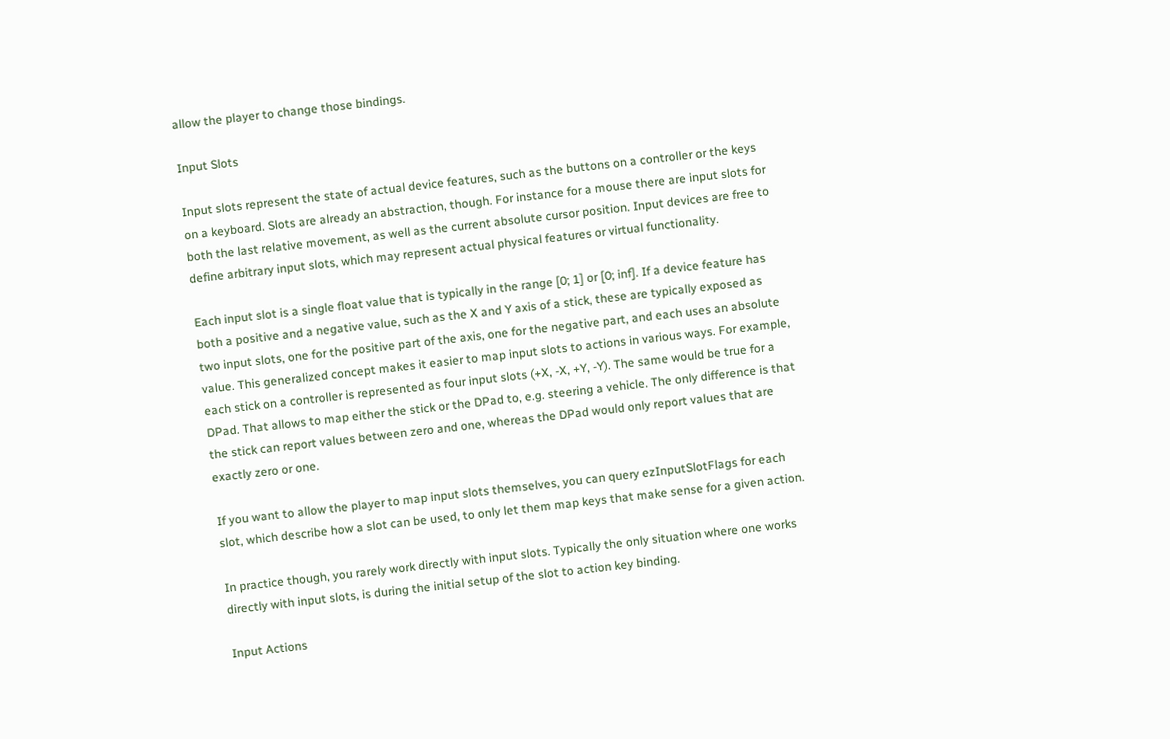allow the player to change those bindings.

Input Slots

Input slots represent the state of actual device features, such as the buttons on a controller or the keys on a keyboard. Slots are already an abstraction, though. For instance for a mouse there are input slots for both the last relative movement, as well as the current absolute cursor position. Input devices are free to define arbitrary input slots, which may represent actual physical features or virtual functionality.

Each input slot is a single float value that is typically in the range [0; 1] or [0; inf]. If a device feature has both a positive and a negative value, such as the X and Y axis of a stick, these are typically exposed as two input slots, one for the positive part of the axis, one for the negative part, and each uses an absolute value. This generalized concept makes it easier to map input slots to actions in various ways. For example, each stick on a controller is represented as four input slots (+X, -X, +Y, -Y). The same would be true for a DPad. That allows to map either the stick or the DPad to, e.g. steering a vehicle. The only difference is that the stick can report values between zero and one, whereas the DPad would only report values that are exactly zero or one.

If you want to allow the player to map input slots themselves, you can query ezInputSlotFlags for each slot, which describe how a slot can be used, to only let them map keys that make sense for a given action.

In practice though, you rarely work directly with input slots. Typically the only situation where one works directly with input slots, is during the initial setup of the slot to action key binding.

Input Actions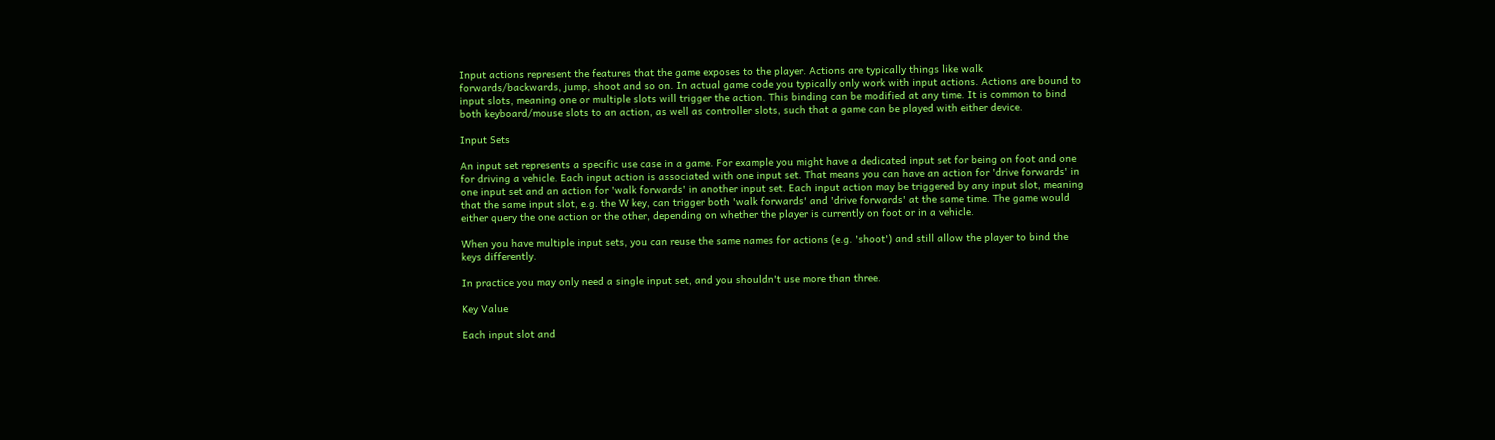Input actions represent the features that the game exposes to the player. Actions are typically things like walk forwards/backwards, jump, shoot and so on. In actual game code you typically only work with input actions. Actions are bound to input slots, meaning one or multiple slots will trigger the action. This binding can be modified at any time. It is common to bind both keyboard/mouse slots to an action, as well as controller slots, such that a game can be played with either device.

Input Sets

An input set represents a specific use case in a game. For example you might have a dedicated input set for being on foot and one for driving a vehicle. Each input action is associated with one input set. That means you can have an action for 'drive forwards' in one input set and an action for 'walk forwards' in another input set. Each input action may be triggered by any input slot, meaning that the same input slot, e.g. the W key, can trigger both 'walk forwards' and 'drive forwards' at the same time. The game would either query the one action or the other, depending on whether the player is currently on foot or in a vehicle.

When you have multiple input sets, you can reuse the same names for actions (e.g. 'shoot') and still allow the player to bind the keys differently.

In practice you may only need a single input set, and you shouldn't use more than three.

Key Value

Each input slot and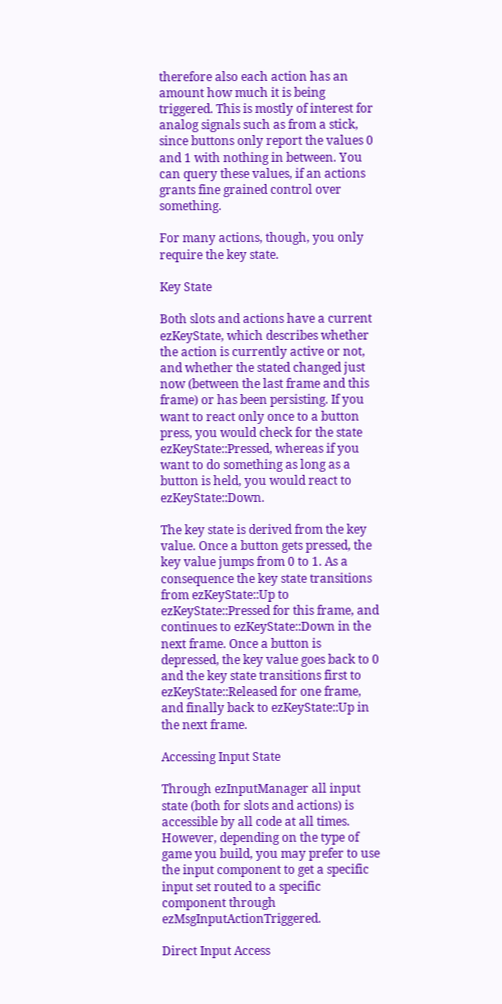therefore also each action has an amount how much it is being triggered. This is mostly of interest for analog signals such as from a stick, since buttons only report the values 0 and 1 with nothing in between. You can query these values, if an actions grants fine grained control over something.

For many actions, though, you only require the key state.

Key State

Both slots and actions have a current ezKeyState, which describes whether the action is currently active or not, and whether the stated changed just now (between the last frame and this frame) or has been persisting. If you want to react only once to a button press, you would check for the state ezKeyState::Pressed, whereas if you want to do something as long as a button is held, you would react to ezKeyState::Down.

The key state is derived from the key value. Once a button gets pressed, the key value jumps from 0 to 1. As a consequence the key state transitions from ezKeyState::Up to ezKeyState::Pressed for this frame, and continues to ezKeyState::Down in the next frame. Once a button is depressed, the key value goes back to 0 and the key state transitions first to ezKeyState::Released for one frame, and finally back to ezKeyState::Up in the next frame.

Accessing Input State

Through ezInputManager all input state (both for slots and actions) is accessible by all code at all times. However, depending on the type of game you build, you may prefer to use the input component to get a specific input set routed to a specific component through ezMsgInputActionTriggered.

Direct Input Access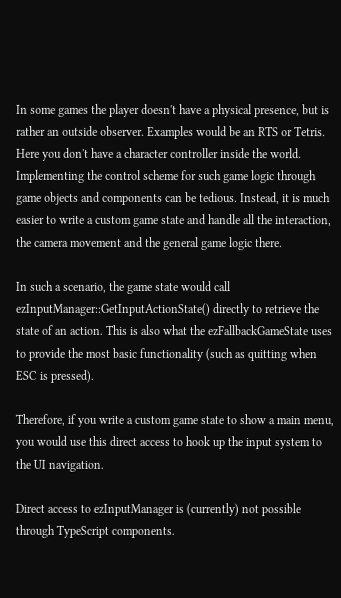In some games the player doesn't have a physical presence, but is rather an outside observer. Examples would be an RTS or Tetris. Here you don't have a character controller inside the world. Implementing the control scheme for such game logic through game objects and components can be tedious. Instead, it is much easier to write a custom game state and handle all the interaction, the camera movement and the general game logic there.

In such a scenario, the game state would call ezInputManager::GetInputActionState() directly to retrieve the state of an action. This is also what the ezFallbackGameState uses to provide the most basic functionality (such as quitting when ESC is pressed).

Therefore, if you write a custom game state to show a main menu, you would use this direct access to hook up the input system to the UI navigation.

Direct access to ezInputManager is (currently) not possible through TypeScript components.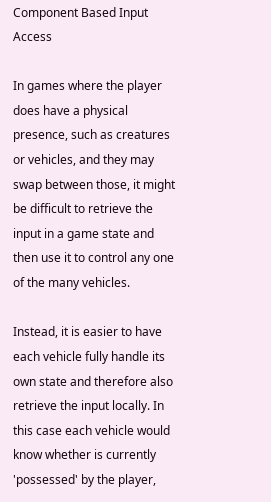Component Based Input Access

In games where the player does have a physical presence, such as creatures or vehicles, and they may swap between those, it might be difficult to retrieve the input in a game state and then use it to control any one of the many vehicles.

Instead, it is easier to have each vehicle fully handle its own state and therefore also retrieve the input locally. In this case each vehicle would know whether is currently 'possessed' by the player,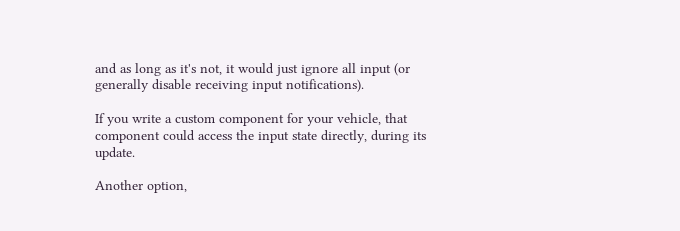and as long as it's not, it would just ignore all input (or generally disable receiving input notifications).

If you write a custom component for your vehicle, that component could access the input state directly, during its update.

Another option,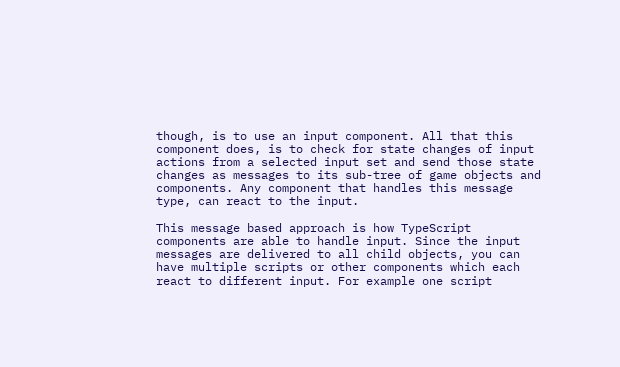though, is to use an input component. All that this component does, is to check for state changes of input actions from a selected input set and send those state changes as messages to its sub-tree of game objects and components. Any component that handles this message type, can react to the input.

This message based approach is how TypeScript components are able to handle input. Since the input messages are delivered to all child objects, you can have multiple scripts or other components which each react to different input. For example one script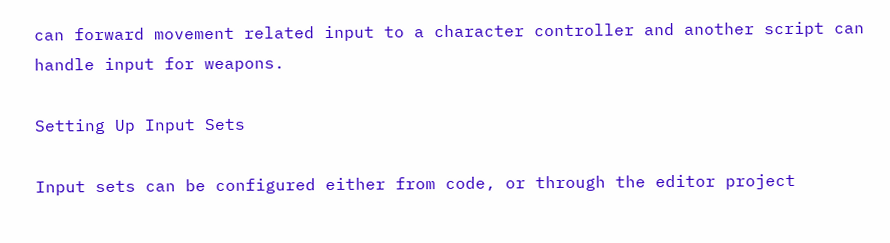can forward movement related input to a character controller and another script can handle input for weapons.

Setting Up Input Sets

Input sets can be configured either from code, or through the editor project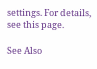settings. For details, see this page.

See Also